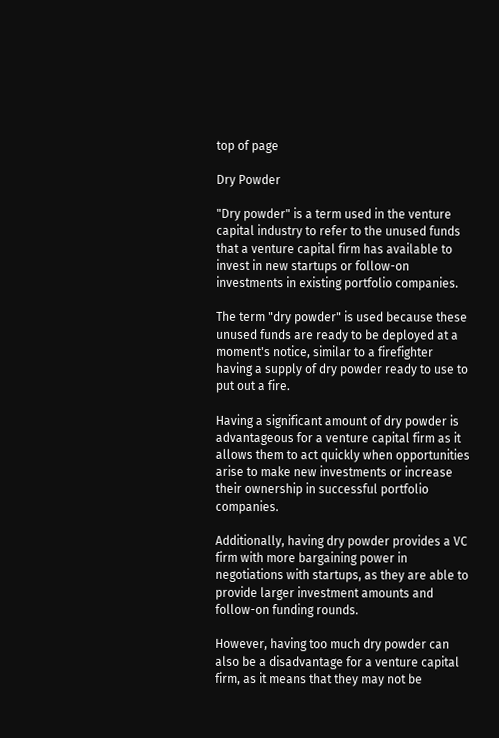top of page

Dry Powder

"Dry powder" is a term used in the venture capital industry to refer to the unused funds that a venture capital firm has available to invest in new startups or follow-on investments in existing portfolio companies.

The term "dry powder" is used because these unused funds are ready to be deployed at a moment's notice, similar to a firefighter having a supply of dry powder ready to use to put out a fire.

Having a significant amount of dry powder is advantageous for a venture capital firm as it allows them to act quickly when opportunities arise to make new investments or increase their ownership in successful portfolio companies.

Additionally, having dry powder provides a VC firm with more bargaining power in negotiations with startups, as they are able to provide larger investment amounts and follow-on funding rounds.

However, having too much dry powder can also be a disadvantage for a venture capital firm, as it means that they may not be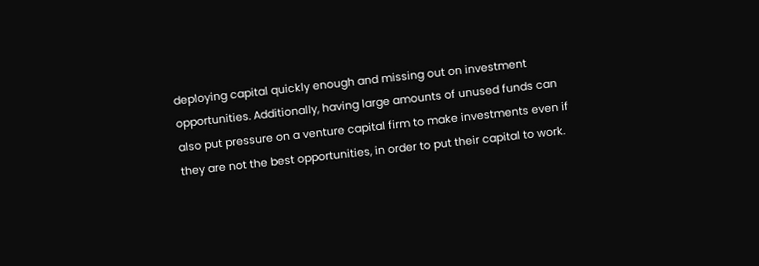deploying capital quickly enough and missing out on investment opportunities. Additionally, having large amounts of unused funds can also put pressure on a venture capital firm to make investments even if they are not the best opportunities, in order to put their capital to work.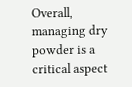Overall, managing dry powder is a critical aspect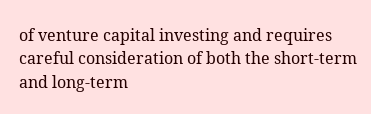of venture capital investing and requires careful consideration of both the short-term and long-term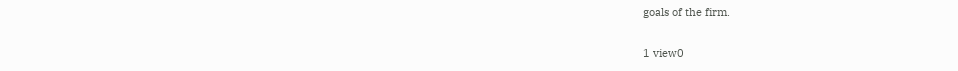goals of the firm.

1 view0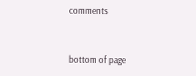comments


bottom of page